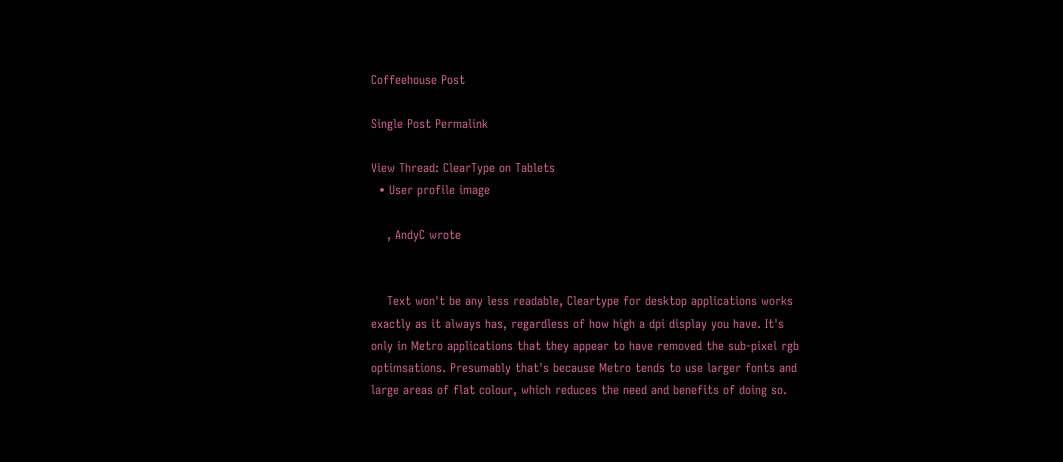Coffeehouse Post

Single Post Permalink

View Thread: ClearType on Tablets
  • User profile image

    , AndyC wrote


    Text won't be any less readable, Cleartype for desktop applications works exactly as it always has, regardless of how high a dpi display you have. It's only in Metro applications that they appear to have removed the sub-pixel rgb optimsations. Presumably that's because Metro tends to use larger fonts and large areas of flat colour, which reduces the need and benefits of doing so.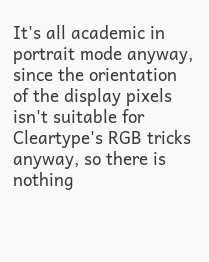It's all academic in portrait mode anyway, since the orientation of the display pixels isn't suitable for Cleartype's RGB tricks anyway, so there is nothing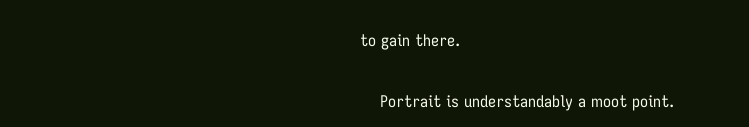to gain there.

    Portrait is understandably a moot point.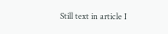Still text in article I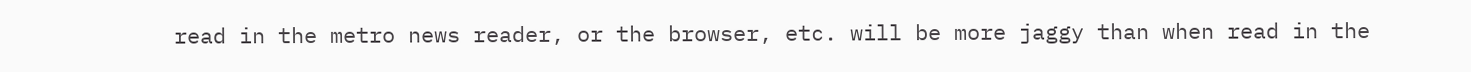read in the metro news reader, or the browser, etc. will be more jaggy than when read in the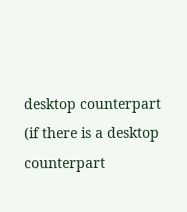desktop counterpart (if there is a desktop counterpart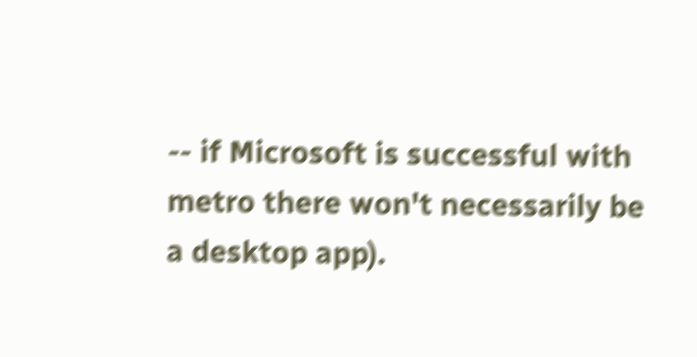-- if Microsoft is successful with metro there won't necessarily be a desktop app).